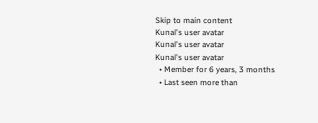Skip to main content
Kunal's user avatar
Kunal's user avatar
Kunal's user avatar
  • Member for 6 years, 3 months
  • Last seen more than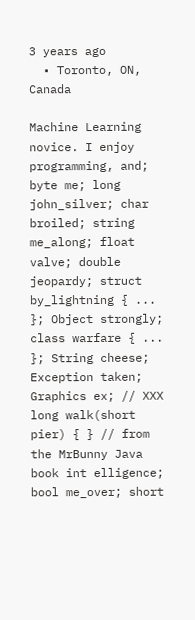3 years ago
  • Toronto, ON, Canada

Machine Learning novice. I enjoy programming, and; byte me; long john_silver; char broiled; string me_along; float valve; double jeopardy; struct by_lightning { ... }; Object strongly; class warfare { ... }; String cheese; Exception taken; Graphics ex; // XXX long walk(short pier) { } // from the MrBunny Java book int elligence; bool me_over; short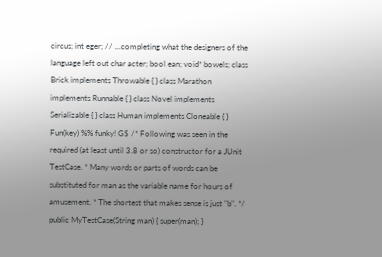circus; int eger; // ...completing what the designers of the language left out char acter; bool ean; void* bowels; class Brick implements Throwable { } class Marathon implements Runnable { } class Novel implements Serializable { } class Human implements Cloneable { } Fun(key) %% funky! G$ /* Following was seen in the required (at least until 3.8 or so) constructor for a JUnit TestCase. * Many words or parts of words can be substituted for man as the variable name for hours of amusement. * The shortest that makes sense is just "b". */ public MyTestCase(String man) { super(man); }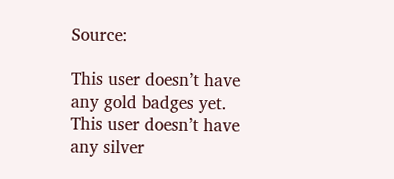Source:

This user doesn’t have any gold badges yet.
This user doesn’t have any silver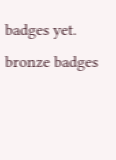badges yet.
bronze badges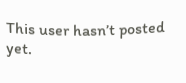This user hasn’t posted yet.